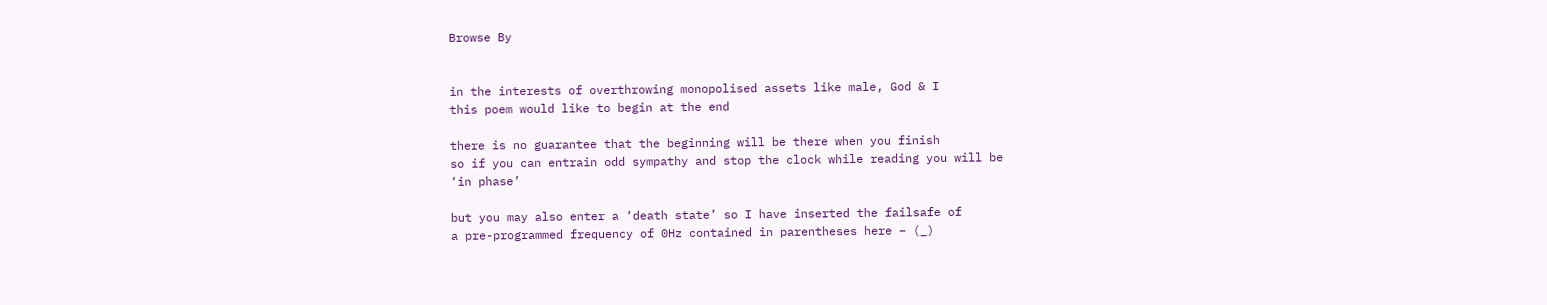Browse By


in the interests of overthrowing monopolised assets like male, God & I
this poem would like to begin at the end

there is no guarantee that the beginning will be there when you finish
so if you can entrain odd sympathy and stop the clock while reading you will be
‘in phase’

but you may also enter a ‘death state’ so I have inserted the failsafe of
a pre-programmed frequency of 0Hz contained in parentheses here – (_)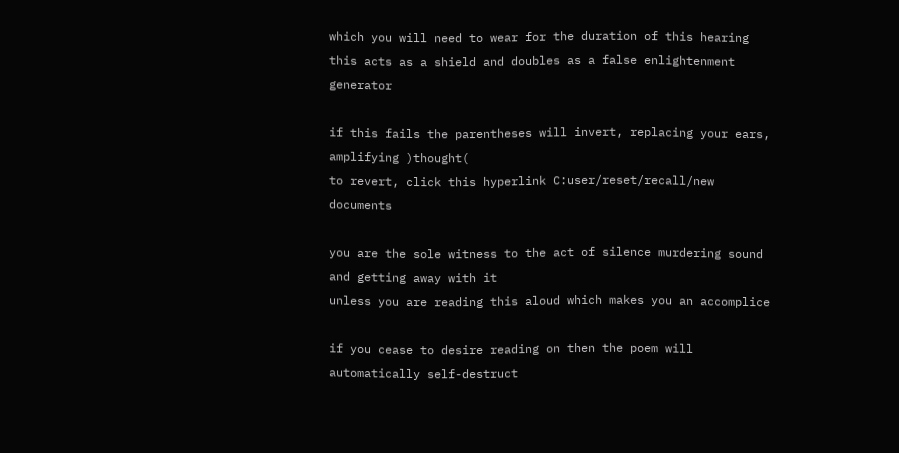which you will need to wear for the duration of this hearing
this acts as a shield and doubles as a false enlightenment generator

if this fails the parentheses will invert, replacing your ears, amplifying )thought(
to revert, click this hyperlink C:user/reset/recall/new documents

you are the sole witness to the act of silence murdering sound and getting away with it
unless you are reading this aloud which makes you an accomplice

if you cease to desire reading on then the poem will automatically self-destruct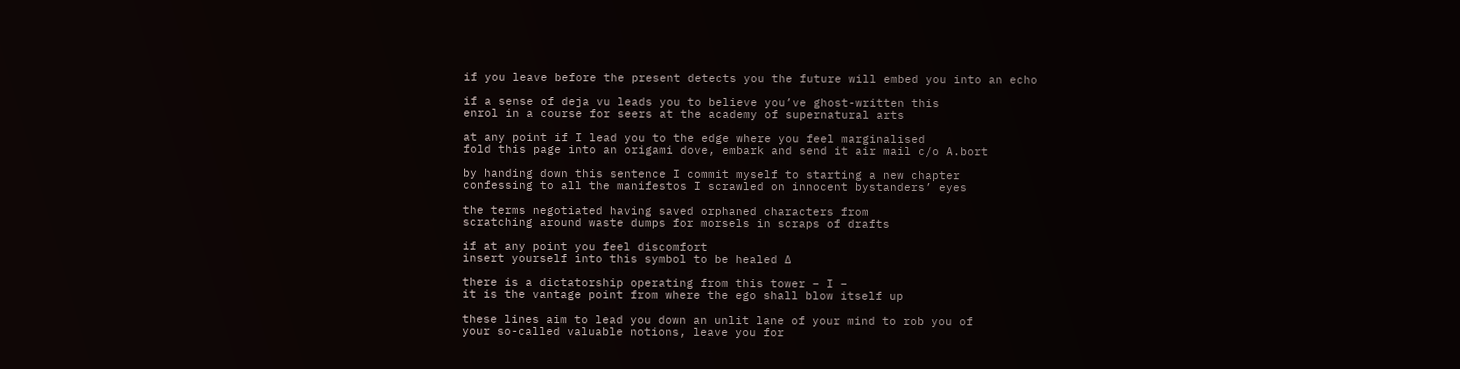if you leave before the present detects you the future will embed you into an echo

if a sense of deja vu leads you to believe you’ve ghost-written this
enrol in a course for seers at the academy of supernatural arts

at any point if I lead you to the edge where you feel marginalised
fold this page into an origami dove, embark and send it air mail c/o A.bort

by handing down this sentence I commit myself to starting a new chapter
confessing to all the manifestos I scrawled on innocent bystanders’ eyes

the terms negotiated having saved orphaned characters from
scratching around waste dumps for morsels in scraps of drafts

if at any point you feel discomfort
insert yourself into this symbol to be healed ∆

there is a dictatorship operating from this tower – I –
it is the vantage point from where the ego shall blow itself up

these lines aim to lead you down an unlit lane of your mind to rob you of
your so-called valuable notions, leave you for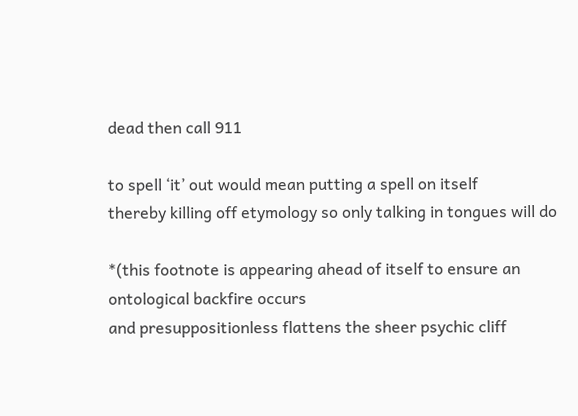dead then call 911

to spell ‘it’ out would mean putting a spell on itself
thereby killing off etymology so only talking in tongues will do

*(this footnote is appearing ahead of itself to ensure an ontological backfire occurs
and presuppositionless flattens the sheer psychic cliff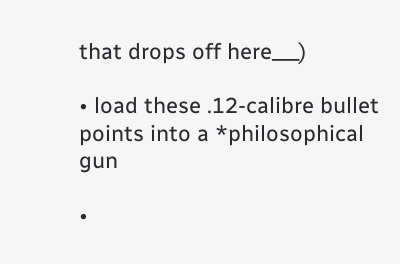that drops off here___)

• load these .12-calibre bullet points into a *philosophical gun

•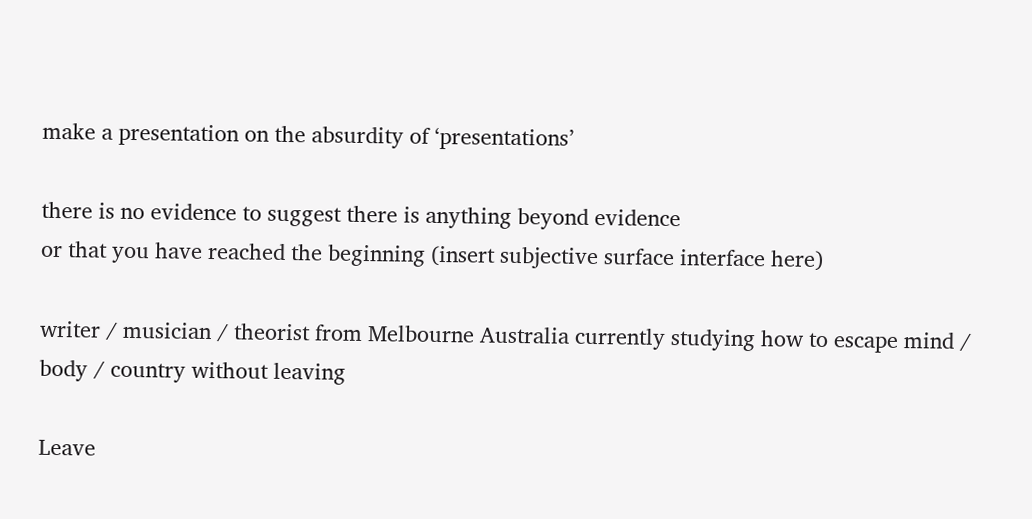make a presentation on the absurdity of ‘presentations’

there is no evidence to suggest there is anything beyond evidence
or that you have reached the beginning (insert subjective surface interface here)

writer / musician / theorist from Melbourne Australia currently studying how to escape mind / body / country without leaving

Leave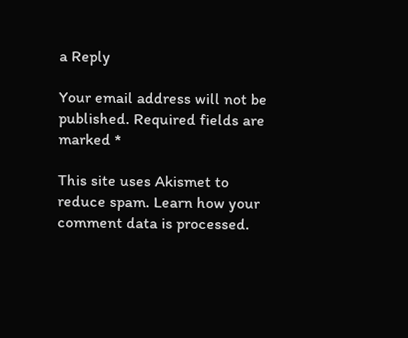a Reply

Your email address will not be published. Required fields are marked *

This site uses Akismet to reduce spam. Learn how your comment data is processed.